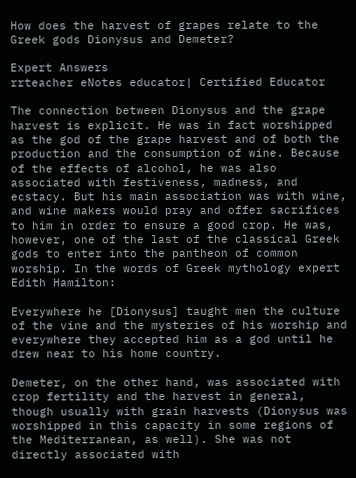How does the harvest of grapes relate to the Greek gods Dionysus and Demeter?

Expert Answers
rrteacher eNotes educator| Certified Educator

The connection between Dionysus and the grape harvest is explicit. He was in fact worshipped as the god of the grape harvest and of both the production and the consumption of wine. Because of the effects of alcohol, he was also associated with festiveness, madness, and ecstacy. But his main association was with wine, and wine makers would pray and offer sacrifices to him in order to ensure a good crop. He was, however, one of the last of the classical Greek gods to enter into the pantheon of common worship. In the words of Greek mythology expert Edith Hamilton:

Everywhere he [Dionysus] taught men the culture of the vine and the mysteries of his worship and everywhere they accepted him as a god until he drew near to his home country.

Demeter, on the other hand, was associated with crop fertility and the harvest in general, though usually with grain harvests (Dionysus was worshipped in this capacity in some regions of the Mediterranean, as well). She was not directly associated with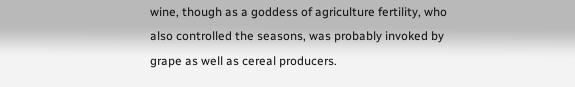wine, though as a goddess of agriculture fertility, who also controlled the seasons, was probably invoked by grape as well as cereal producers.